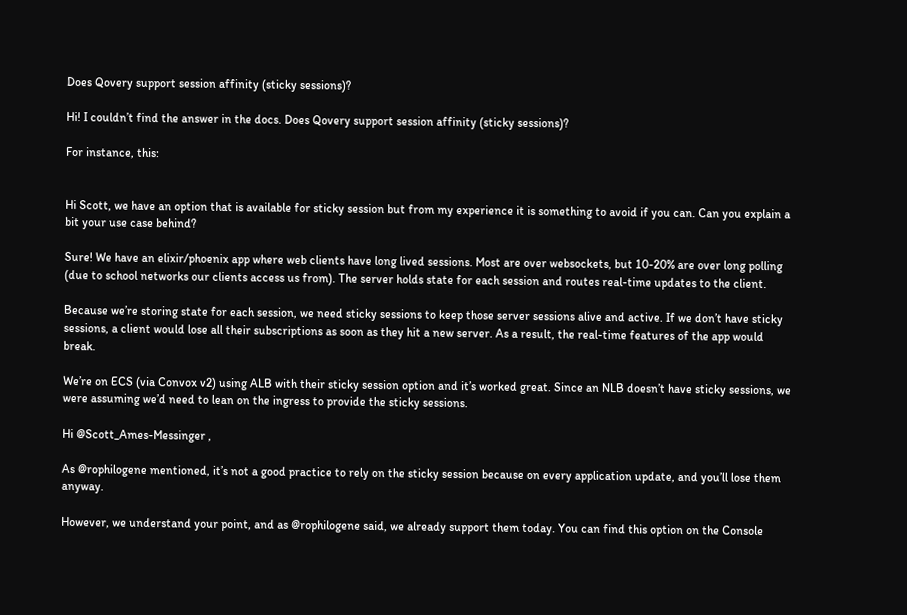Does Qovery support session affinity (sticky sessions)?

Hi! I couldn’t find the answer in the docs. Does Qovery support session affinity (sticky sessions)?

For instance, this:


Hi Scott, we have an option that is available for sticky session but from my experience it is something to avoid if you can. Can you explain a bit your use case behind?

Sure! We have an elixir/phoenix app where web clients have long lived sessions. Most are over websockets, but 10-20% are over long polling (due to school networks our clients access us from). The server holds state for each session and routes real-time updates to the client.

Because we’re storing state for each session, we need sticky sessions to keep those server sessions alive and active. If we don’t have sticky sessions, a client would lose all their subscriptions as soon as they hit a new server. As a result, the real-time features of the app would break.

We’re on ECS (via Convox v2) using ALB with their sticky session option and it’s worked great. Since an NLB doesn’t have sticky sessions, we were assuming we’d need to lean on the ingress to provide the sticky sessions.

Hi @Scott_Ames-Messinger ,

As @rophilogene mentioned, it’s not a good practice to rely on the sticky session because on every application update, and you’ll lose them anyway.

However, we understand your point, and as @rophilogene said, we already support them today. You can find this option on the Console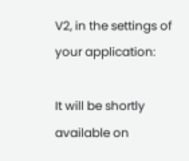V2, in the settings of your application:

It will be shortly available on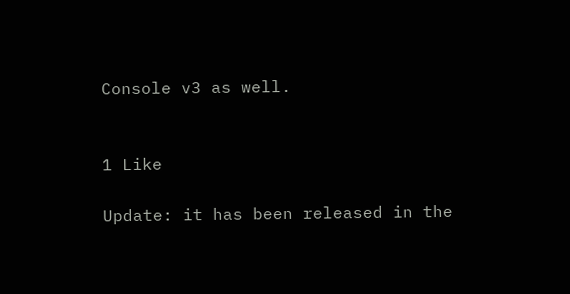Console v3 as well.


1 Like

Update: it has been released in the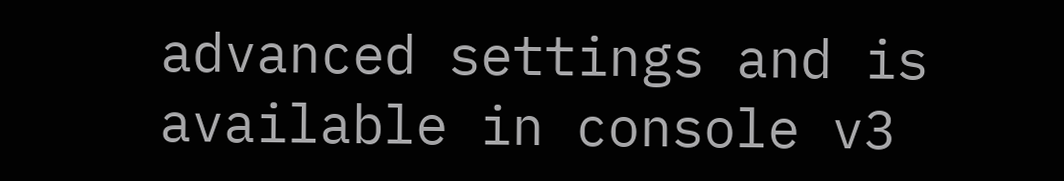advanced settings and is available in console v3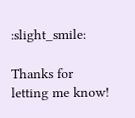:slight_smile:

Thanks for letting me know!